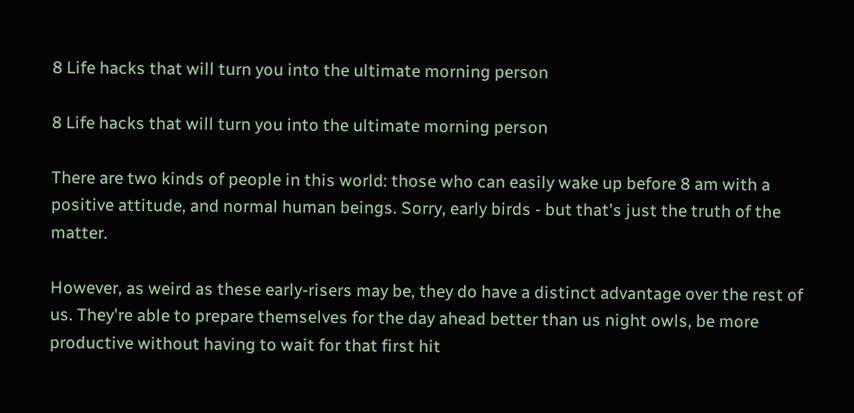8 Life hacks that will turn you into the ultimate morning person

8 Life hacks that will turn you into the ultimate morning person

There are two kinds of people in this world: those who can easily wake up before 8 am with a positive attitude, and normal human beings. Sorry, early birds - but that's just the truth of the matter.

However, as weird as these early-risers may be, they do have a distinct advantage over the rest of us. They're able to prepare themselves for the day ahead better than us night owls, be more productive without having to wait for that first hit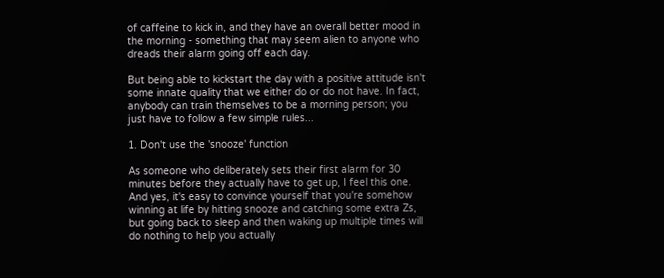of caffeine to kick in, and they have an overall better mood in the morning - something that may seem alien to anyone who dreads their alarm going off each day.

But being able to kickstart the day with a positive attitude isn't some innate quality that we either do or do not have. In fact, anybody can train themselves to be a morning person; you just have to follow a few simple rules...

1. Don't use the 'snooze' function

As someone who deliberately sets their first alarm for 30 minutes before they actually have to get up, I feel this one. And yes, it's easy to convince yourself that you're somehow winning at life by hitting snooze and catching some extra Zs, but going back to sleep and then waking up multiple times will do nothing to help you actually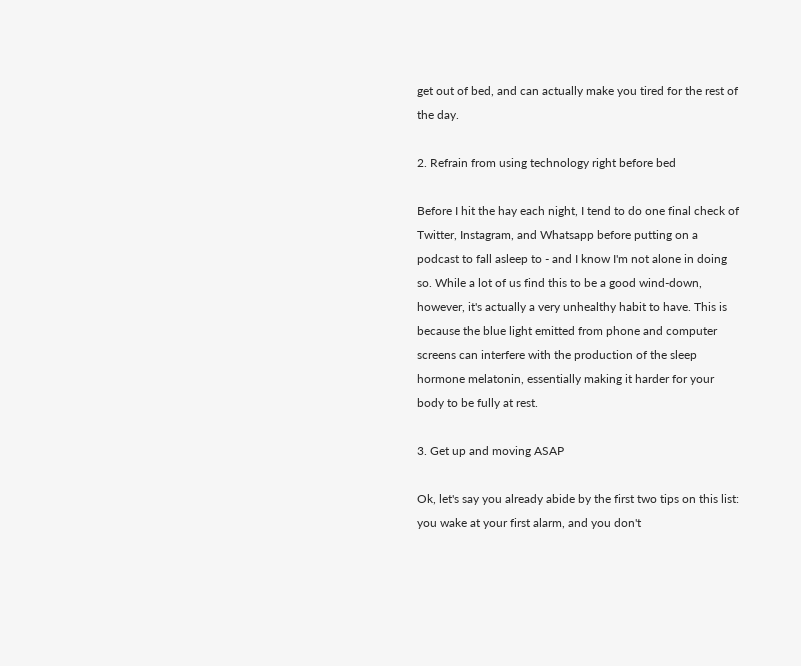get out of bed, and can actually make you tired for the rest of the day.

2. Refrain from using technology right before bed

Before I hit the hay each night, I tend to do one final check of Twitter, Instagram, and Whatsapp before putting on a podcast to fall asleep to - and I know I'm not alone in doing so. While a lot of us find this to be a good wind-down, however, it's actually a very unhealthy habit to have. This is because the blue light emitted from phone and computer screens can interfere with the production of the sleep hormone melatonin, essentially making it harder for your body to be fully at rest.

3. Get up and moving ASAP

Ok, let's say you already abide by the first two tips on this list: you wake at your first alarm, and you don't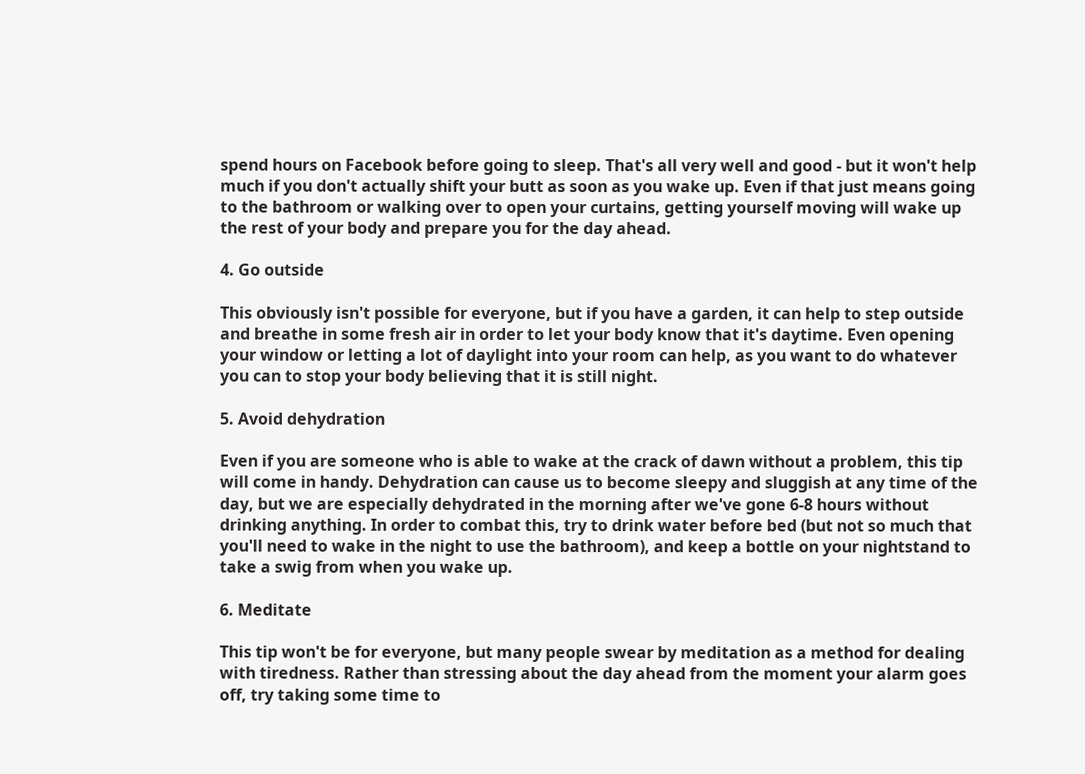spend hours on Facebook before going to sleep. That's all very well and good - but it won't help much if you don't actually shift your butt as soon as you wake up. Even if that just means going to the bathroom or walking over to open your curtains, getting yourself moving will wake up the rest of your body and prepare you for the day ahead.

4. Go outside

This obviously isn't possible for everyone, but if you have a garden, it can help to step outside and breathe in some fresh air in order to let your body know that it's daytime. Even opening your window or letting a lot of daylight into your room can help, as you want to do whatever you can to stop your body believing that it is still night.

5. Avoid dehydration

Even if you are someone who is able to wake at the crack of dawn without a problem, this tip will come in handy. Dehydration can cause us to become sleepy and sluggish at any time of the day, but we are especially dehydrated in the morning after we've gone 6-8 hours without drinking anything. In order to combat this, try to drink water before bed (but not so much that you'll need to wake in the night to use the bathroom), and keep a bottle on your nightstand to take a swig from when you wake up.

6. Meditate

This tip won't be for everyone, but many people swear by meditation as a method for dealing with tiredness. Rather than stressing about the day ahead from the moment your alarm goes off, try taking some time to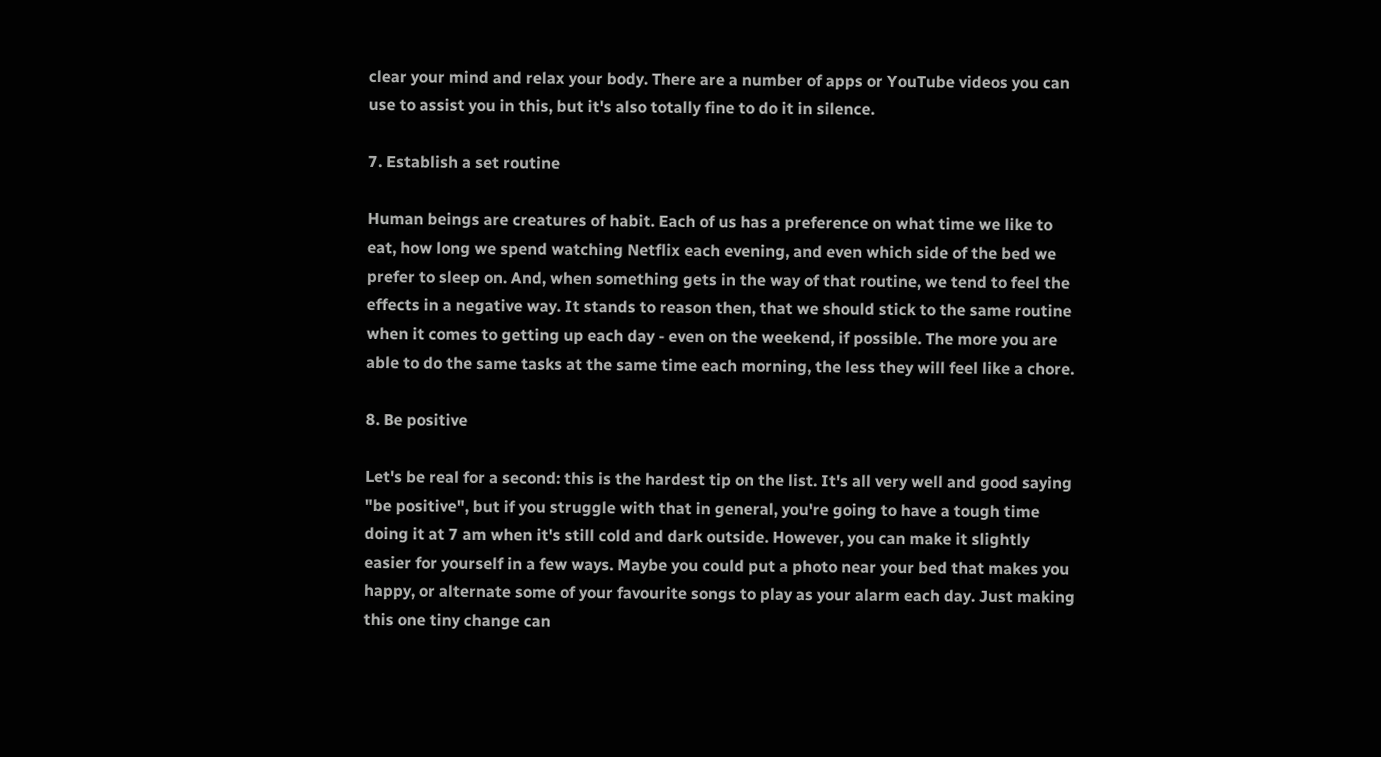clear your mind and relax your body. There are a number of apps or YouTube videos you can use to assist you in this, but it's also totally fine to do it in silence.

7. Establish a set routine

Human beings are creatures of habit. Each of us has a preference on what time we like to eat, how long we spend watching Netflix each evening, and even which side of the bed we prefer to sleep on. And, when something gets in the way of that routine, we tend to feel the effects in a negative way. It stands to reason then, that we should stick to the same routine when it comes to getting up each day - even on the weekend, if possible. The more you are able to do the same tasks at the same time each morning, the less they will feel like a chore.

8. Be positive

Let's be real for a second: this is the hardest tip on the list. It's all very well and good saying "be positive", but if you struggle with that in general, you're going to have a tough time doing it at 7 am when it's still cold and dark outside. However, you can make it slightly easier for yourself in a few ways. Maybe you could put a photo near your bed that makes you happy, or alternate some of your favourite songs to play as your alarm each day. Just making this one tiny change can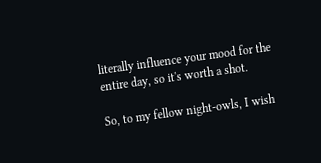literally influence your mood for the entire day, so it's worth a shot.

So, to my fellow night-owls, I wish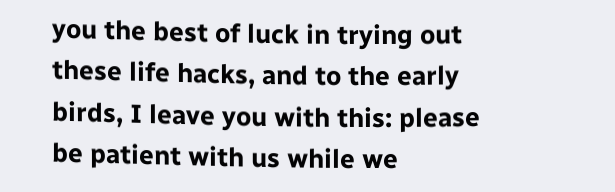you the best of luck in trying out these life hacks, and to the early birds, I leave you with this: please be patient with us while we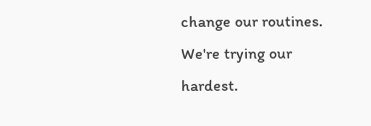change our routines. We're trying our hardest.